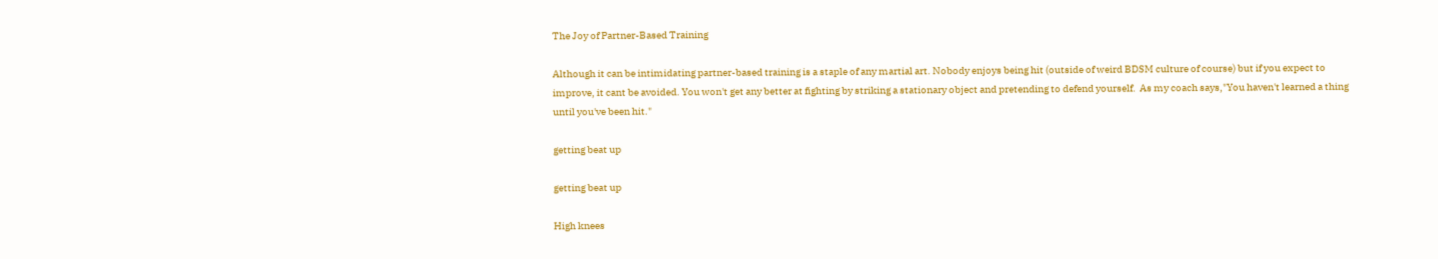The Joy of Partner-Based Training

Although it can be intimidating partner-based training is a staple of any martial art. Nobody enjoys being hit (outside of weird BDSM culture of course) but if you expect to improve, it cant be avoided. You won't get any better at fighting by striking a stationary object and pretending to defend yourself.  As my coach says,"You haven't learned a thing until you've been hit."

getting beat up

getting beat up

High knees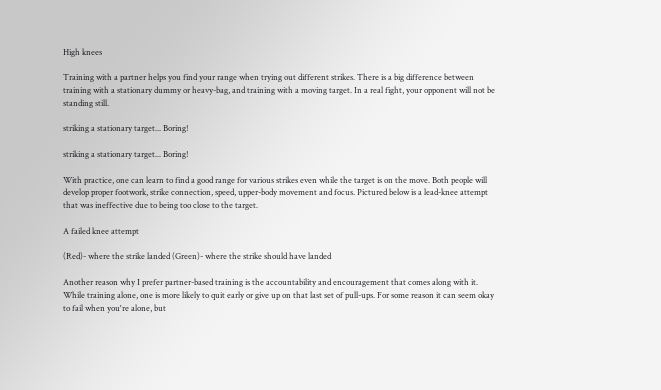High knees

Training with a partner helps you find your range when trying out different strikes. There is a big difference between training with a stationary dummy or heavy-bag, and training with a moving target. In a real fight, your opponent will not be standing still.

striking a stationary target... Boring!

striking a stationary target... Boring!

With practice, one can learn to find a good range for various strikes even while the target is on the move. Both people will develop proper footwork, strike connection, speed, upper-body movement and focus. Pictured below is a lead-knee attempt that was ineffective due to being too close to the target.

A failed knee attempt

(Red)- where the strike landed (Green)- where the strike should have landed

Another reason why I prefer partner-based training is the accountability and encouragement that comes along with it. While training alone, one is more likely to quit early or give up on that last set of pull-ups. For some reason it can seem okay to fail when you're alone, but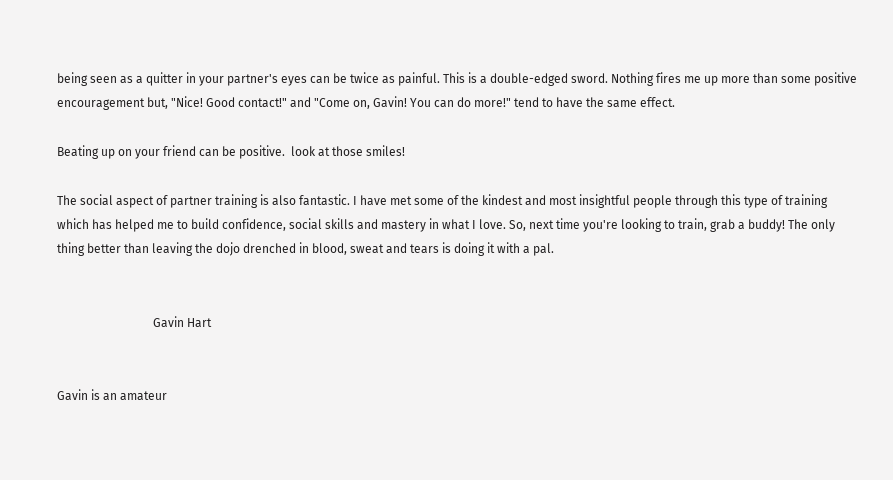being seen as a quitter in your partner's eyes can be twice as painful. This is a double-edged sword. Nothing fires me up more than some positive encouragement but, "Nice! Good contact!" and "Come on, Gavin! You can do more!" tend to have the same effect.

Beating up on your friend can be positive.  look at those smiles!

The social aspect of partner training is also fantastic. I have met some of the kindest and most insightful people through this type of training which has helped me to build confidence, social skills and mastery in what I love. So, next time you're looking to train, grab a buddy! The only thing better than leaving the dojo drenched in blood, sweat and tears is doing it with a pal.


                                Gavin Hart


Gavin is an amateur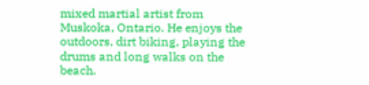mixed martial artist from Muskoka, Ontario. He enjoys the outdoors, dirt biking, playing the drums and long walks on the beach.